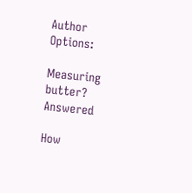Author Options:

Measuring butter? Answered

How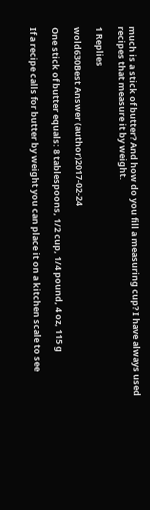much is a stick of butter? And how do you fill a measuring cup? I have always used recipes that measure it by weight.

1 Replies

wold630Best Answer (author)2017-02-24

One stick of butter equals: 8 tablespoons, 1/2 cup, 1/4 pound, 4 oz, 115 g

If a recipe calls for butter by weight you can place it on a kitchen scale to see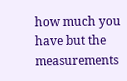how much you have but the measurements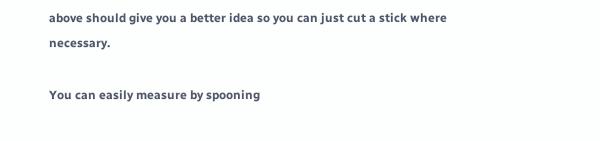above should give you a better idea so you can just cut a stick where necessary.

You can easily measure by spooning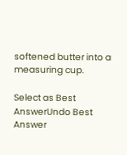softened butter into a measuring cup.

Select as Best AnswerUndo Best Answer